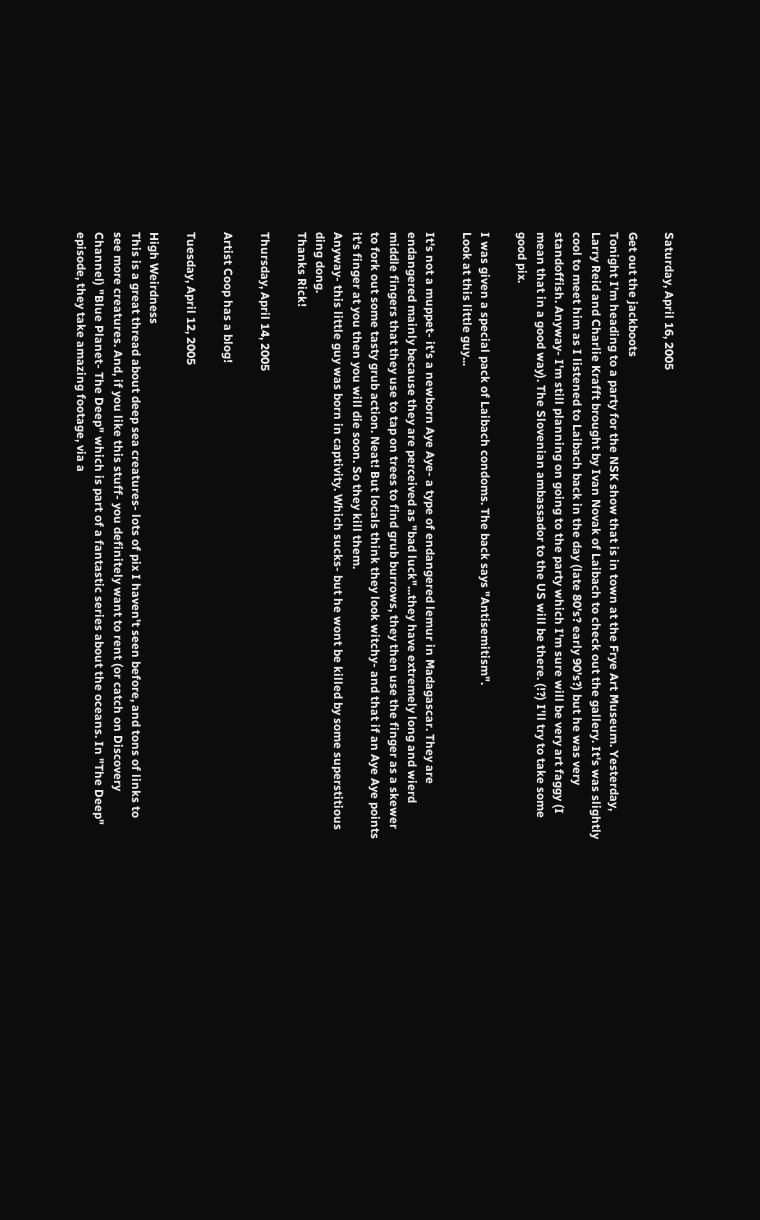Saturday, April 16, 2005

Get out the jackboots
Tonight I'm heading to a party for the NSK show that is in town at the Frye Art Museum. Yesterday, Larry Reid and Charlie Krafft brought by Ivan Novak of Laibach to check out the gallery. It's was slightly cool to meet him as I listened to Laibach back in the day (late 80's? early 90's?) but he was very standoffish. Anyway- I'm still planning on going to the party which I'm sure will be very art faggy (I mean that in a good way). The Slovenian ambassador to the US will be there. (!?) I'll try to take some good pix.

I was given a special pack of Laibach condoms. The back says "Antisemitism".
Look at this little guy...

It's not a muppet- it's a newborn Aye Aye- a type of endangered lemur in Madagascar. They are endangered mainly because they are perceived as "bad luck"...they have extremely long and wierd middle fingers that they use to tap on trees to find grub burrows, they then use the finger as a skewer to fork out some tasty grub action. Neat! But locals think they look witchy- and that if an Aye Aye points it's finger at you then you will die soon. So they kill them.
Anyway- this little guy was born in captivity. Which sucks- but he wont be killed by some superstitious ding dong.
Thanks Rick!

Thursday, April 14, 2005

Artist Coop has a blog!

Tuesday, April 12, 2005

High Weirdness
This is a great thread about deep sea creatures- lots of pix I haven't seen before, and tons of links to see more creatures. And, if you like this stuff- you definitely want to rent (or catch on Discovery Channel) "Blue Planet- The Deep" which is part of a fantastic series about the oceans. In "The Deep" episode, they take amazing footage, via a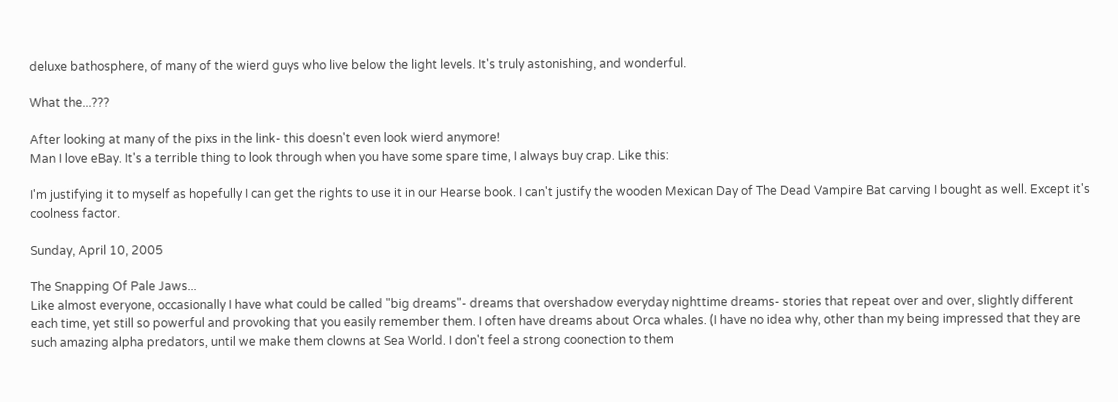deluxe bathosphere, of many of the wierd guys who live below the light levels. It's truly astonishing, and wonderful.

What the...???

After looking at many of the pixs in the link- this doesn't even look wierd anymore!
Man I love eBay. It's a terrible thing to look through when you have some spare time, I always buy crap. Like this:

I'm justifying it to myself as hopefully I can get the rights to use it in our Hearse book. I can't justify the wooden Mexican Day of The Dead Vampire Bat carving I bought as well. Except it's coolness factor.

Sunday, April 10, 2005

The Snapping Of Pale Jaws...
Like almost everyone, occasionally I have what could be called "big dreams"- dreams that overshadow everyday nighttime dreams- stories that repeat over and over, slightly different each time, yet still so powerful and provoking that you easily remember them. I often have dreams about Orca whales. (I have no idea why, other than my being impressed that they are such amazing alpha predators, until we make them clowns at Sea World. I don't feel a strong coonection to them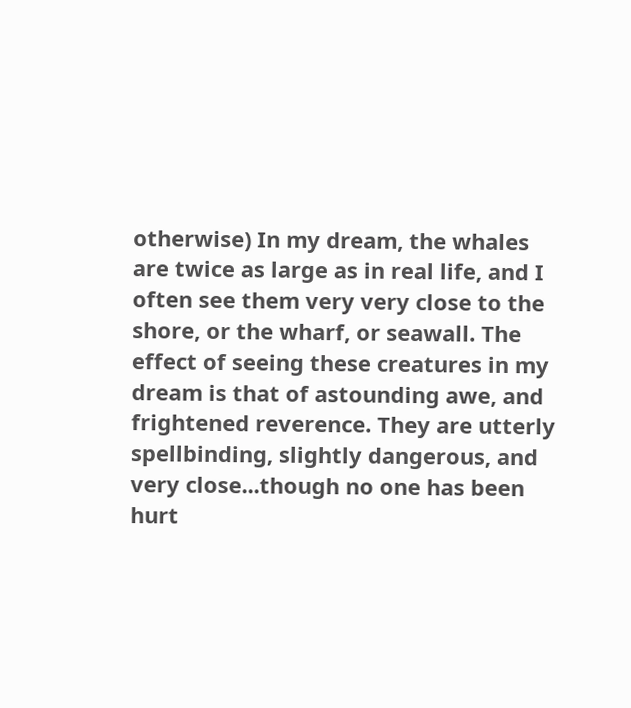otherwise) In my dream, the whales are twice as large as in real life, and I often see them very very close to the shore, or the wharf, or seawall. The effect of seeing these creatures in my dream is that of astounding awe, and frightened reverence. They are utterly spellbinding, slightly dangerous, and very close...though no one has been hurt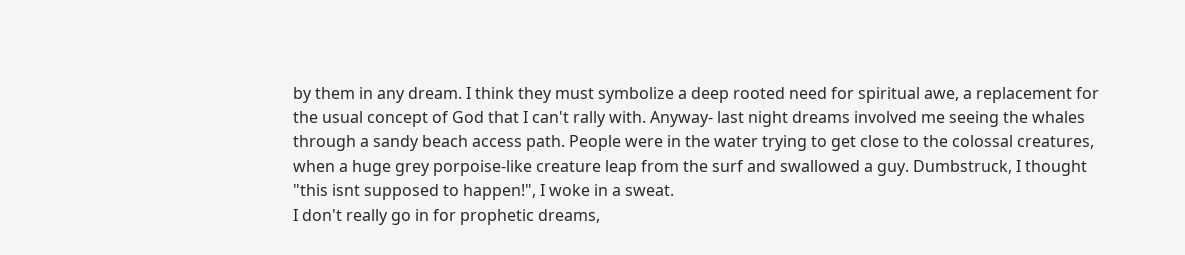by them in any dream. I think they must symbolize a deep rooted need for spiritual awe, a replacement for the usual concept of God that I can't rally with. Anyway- last night dreams involved me seeing the whales through a sandy beach access path. People were in the water trying to get close to the colossal creatures, when a huge grey porpoise-like creature leap from the surf and swallowed a guy. Dumbstruck, I thought "this isnt supposed to happen!", I woke in a sweat.
I don't really go in for prophetic dreams,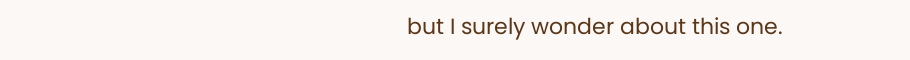but I surely wonder about this one.